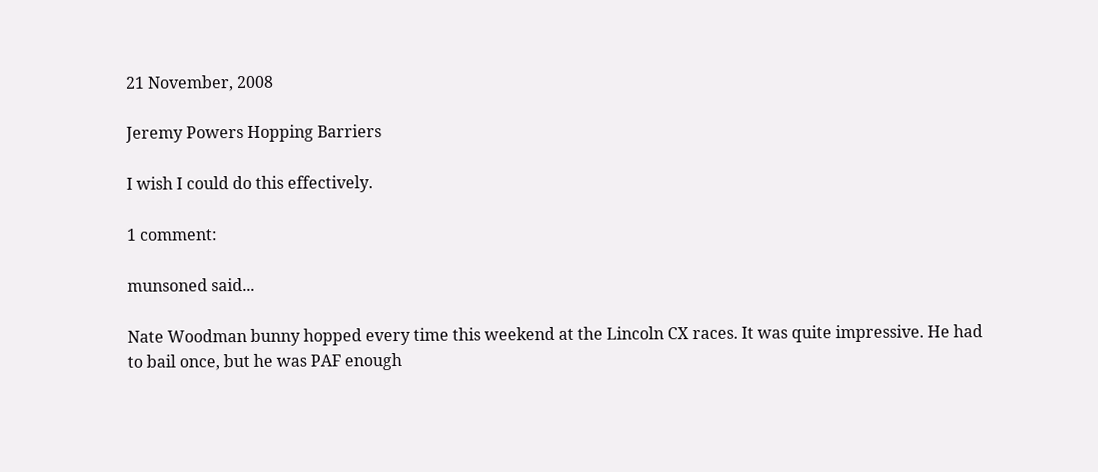21 November, 2008

Jeremy Powers Hopping Barriers

I wish I could do this effectively.

1 comment:

munsoned said...

Nate Woodman bunny hopped every time this weekend at the Lincoln CX races. It was quite impressive. He had to bail once, but he was PAF enough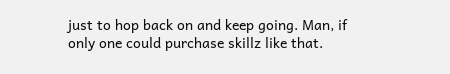just to hop back on and keep going. Man, if only one could purchase skillz like that.